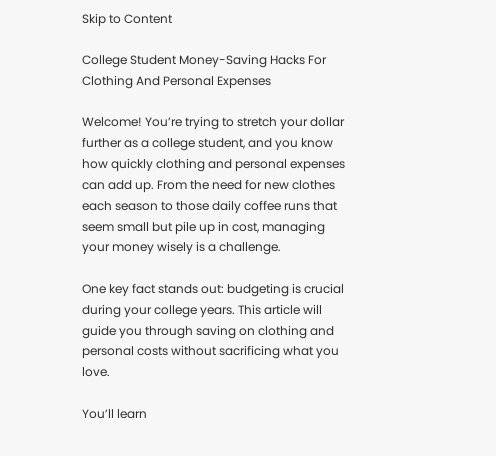Skip to Content

College Student Money-Saving Hacks For Clothing And Personal Expenses

Welcome! You’re trying to stretch your dollar further as a college student, and you know how quickly clothing and personal expenses can add up. From the need for new clothes each season to those daily coffee runs that seem small but pile up in cost, managing your money wisely is a challenge.

One key fact stands out: budgeting is crucial during your college years. This article will guide you through saving on clothing and personal costs without sacrificing what you love.

You’ll learn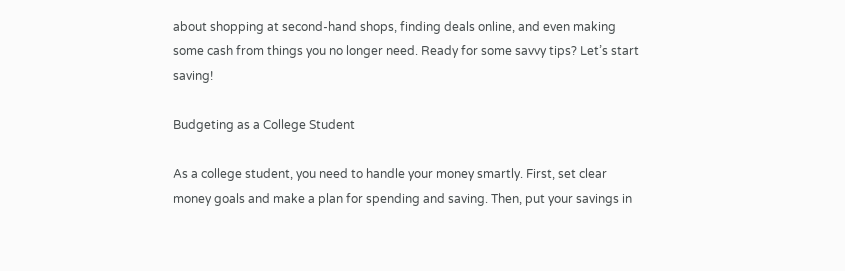about shopping at second-hand shops, finding deals online, and even making some cash from things you no longer need. Ready for some savvy tips? Let’s start saving!

Budgeting as a College Student

As a college student, you need to handle your money smartly. First, set clear money goals and make a plan for spending and saving. Then, put your savings in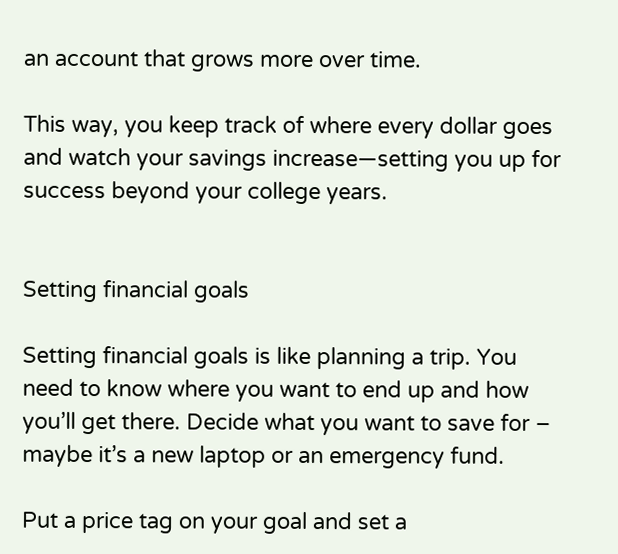an account that grows more over time.

This way, you keep track of where every dollar goes and watch your savings increase—setting you up for success beyond your college years.


Setting financial goals

Setting financial goals is like planning a trip. You need to know where you want to end up and how you’ll get there. Decide what you want to save for – maybe it’s a new laptop or an emergency fund.

Put a price tag on your goal and set a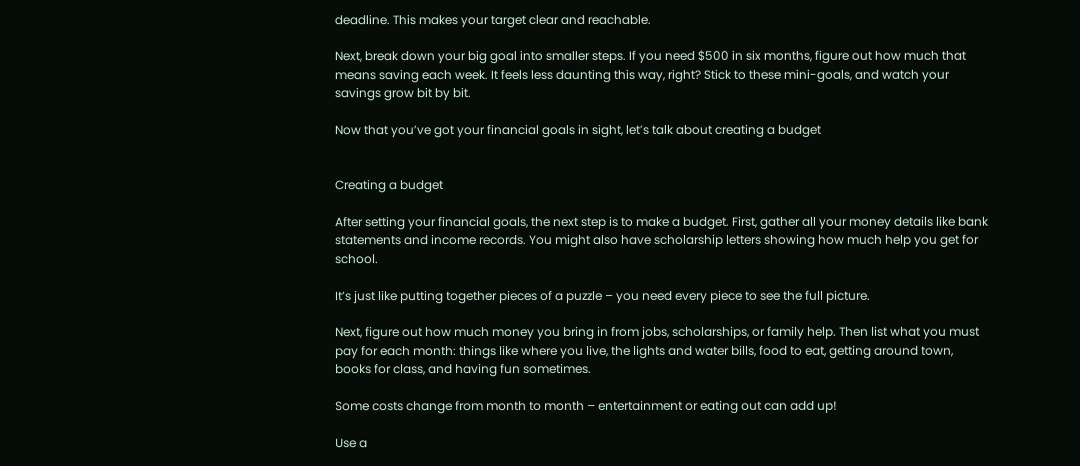deadline. This makes your target clear and reachable.

Next, break down your big goal into smaller steps. If you need $500 in six months, figure out how much that means saving each week. It feels less daunting this way, right? Stick to these mini-goals, and watch your savings grow bit by bit.

Now that you’ve got your financial goals in sight, let’s talk about creating a budget


Creating a budget

After setting your financial goals, the next step is to make a budget. First, gather all your money details like bank statements and income records. You might also have scholarship letters showing how much help you get for school.

It’s just like putting together pieces of a puzzle – you need every piece to see the full picture.

Next, figure out how much money you bring in from jobs, scholarships, or family help. Then list what you must pay for each month: things like where you live, the lights and water bills, food to eat, getting around town, books for class, and having fun sometimes.

Some costs change from month to month – entertainment or eating out can add up!

Use a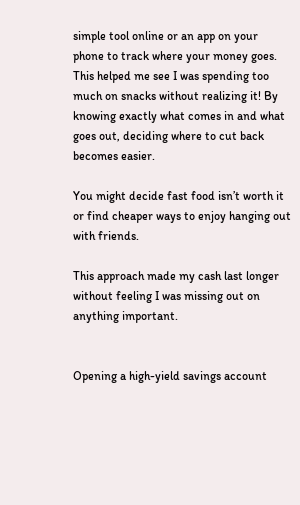simple tool online or an app on your phone to track where your money goes. This helped me see I was spending too much on snacks without realizing it! By knowing exactly what comes in and what goes out, deciding where to cut back becomes easier.

You might decide fast food isn’t worth it or find cheaper ways to enjoy hanging out with friends.

This approach made my cash last longer without feeling I was missing out on anything important.


Opening a high-yield savings account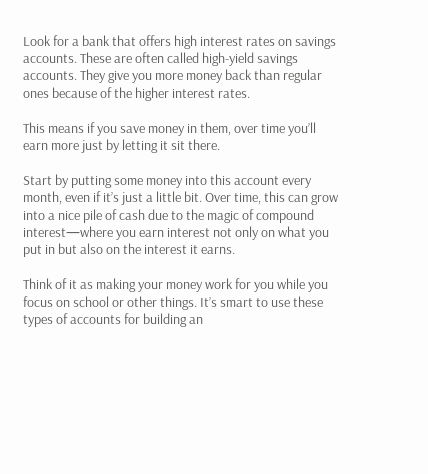Look for a bank that offers high interest rates on savings accounts. These are often called high-yield savings accounts. They give you more money back than regular ones because of the higher interest rates.

This means if you save money in them, over time you’ll earn more just by letting it sit there.

Start by putting some money into this account every month, even if it’s just a little bit. Over time, this can grow into a nice pile of cash due to the magic of compound interest—where you earn interest not only on what you put in but also on the interest it earns.

Think of it as making your money work for you while you focus on school or other things. It’s smart to use these types of accounts for building an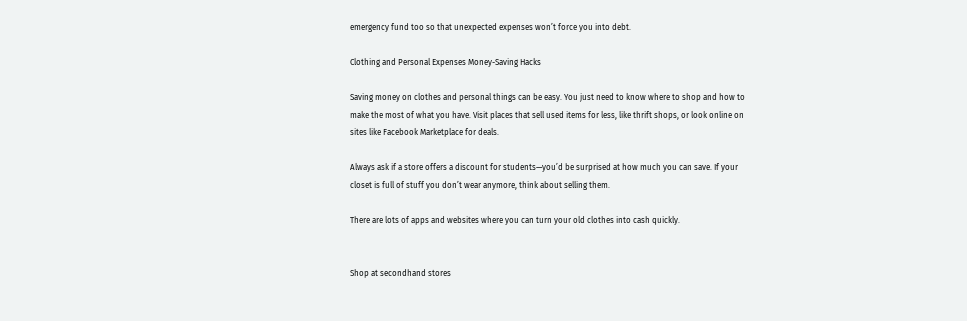emergency fund too so that unexpected expenses won’t force you into debt.

Clothing and Personal Expenses Money-Saving Hacks

Saving money on clothes and personal things can be easy. You just need to know where to shop and how to make the most of what you have. Visit places that sell used items for less, like thrift shops, or look online on sites like Facebook Marketplace for deals.

Always ask if a store offers a discount for students—you’d be surprised at how much you can save. If your closet is full of stuff you don’t wear anymore, think about selling them.

There are lots of apps and websites where you can turn your old clothes into cash quickly.


Shop at secondhand stores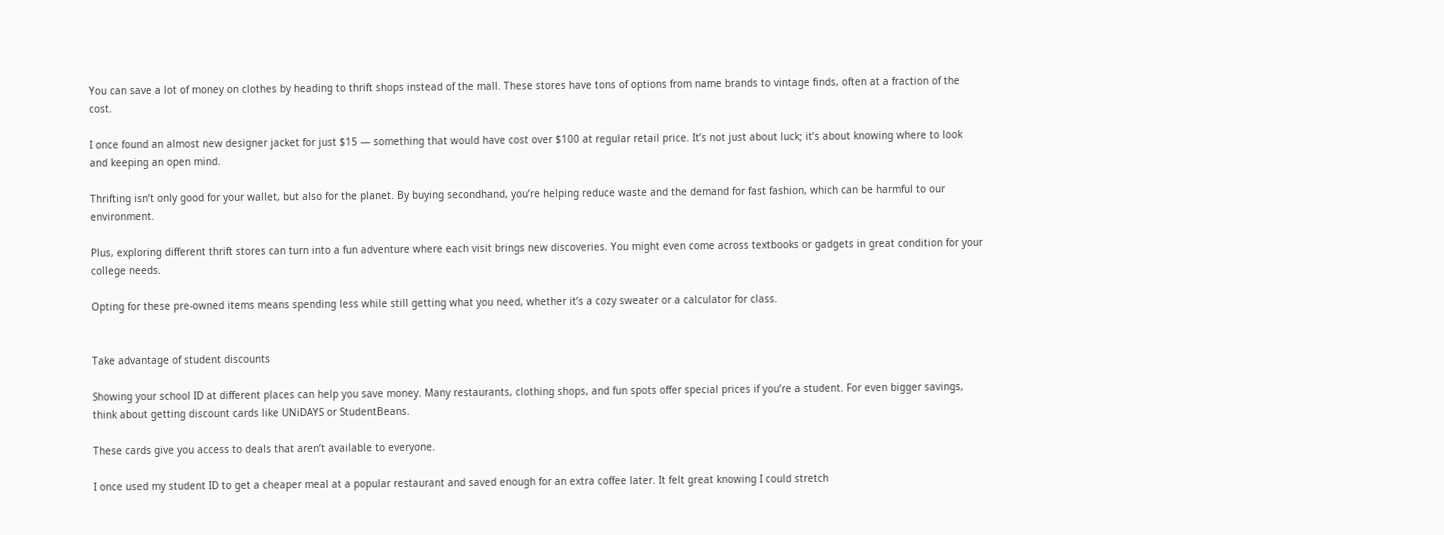You can save a lot of money on clothes by heading to thrift shops instead of the mall. These stores have tons of options from name brands to vintage finds, often at a fraction of the cost.

I once found an almost new designer jacket for just $15 — something that would have cost over $100 at regular retail price. It’s not just about luck; it’s about knowing where to look and keeping an open mind.

Thrifting isn’t only good for your wallet, but also for the planet. By buying secondhand, you’re helping reduce waste and the demand for fast fashion, which can be harmful to our environment.

Plus, exploring different thrift stores can turn into a fun adventure where each visit brings new discoveries. You might even come across textbooks or gadgets in great condition for your college needs.

Opting for these pre-owned items means spending less while still getting what you need, whether it’s a cozy sweater or a calculator for class.


Take advantage of student discounts

Showing your school ID at different places can help you save money. Many restaurants, clothing shops, and fun spots offer special prices if you’re a student. For even bigger savings, think about getting discount cards like UNiDAYS or StudentBeans.

These cards give you access to deals that aren’t available to everyone.

I once used my student ID to get a cheaper meal at a popular restaurant and saved enough for an extra coffee later. It felt great knowing I could stretch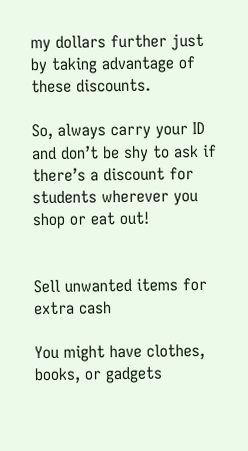my dollars further just by taking advantage of these discounts.

So, always carry your ID and don’t be shy to ask if there’s a discount for students wherever you shop or eat out!


Sell unwanted items for extra cash

You might have clothes, books, or gadgets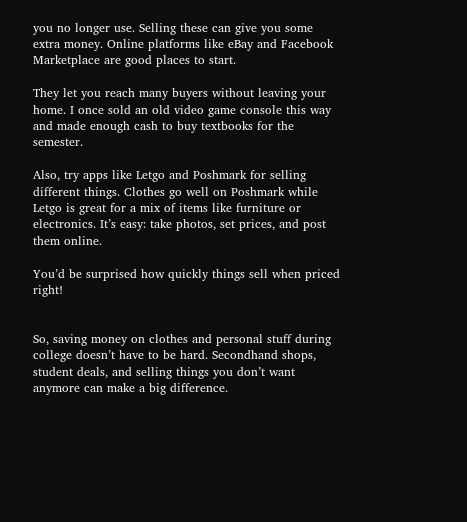you no longer use. Selling these can give you some extra money. Online platforms like eBay and Facebook Marketplace are good places to start.

They let you reach many buyers without leaving your home. I once sold an old video game console this way and made enough cash to buy textbooks for the semester.

Also, try apps like Letgo and Poshmark for selling different things. Clothes go well on Poshmark while Letgo is great for a mix of items like furniture or electronics. It’s easy: take photos, set prices, and post them online.

You’d be surprised how quickly things sell when priced right!


So, saving money on clothes and personal stuff during college doesn’t have to be hard. Secondhand shops, student deals, and selling things you don’t want anymore can make a big difference.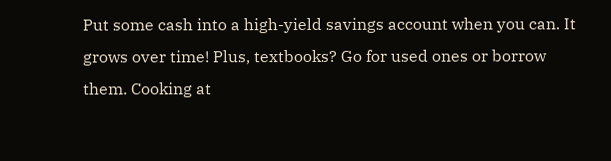Put some cash into a high-yield savings account when you can. It grows over time! Plus, textbooks? Go for used ones or borrow them. Cooking at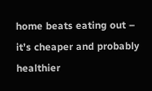home beats eating out – it’s cheaper and probably healthier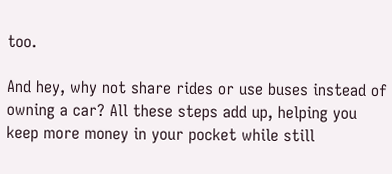too.

And hey, why not share rides or use buses instead of owning a car? All these steps add up, helping you keep more money in your pocket while still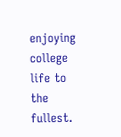enjoying college life to the fullest.